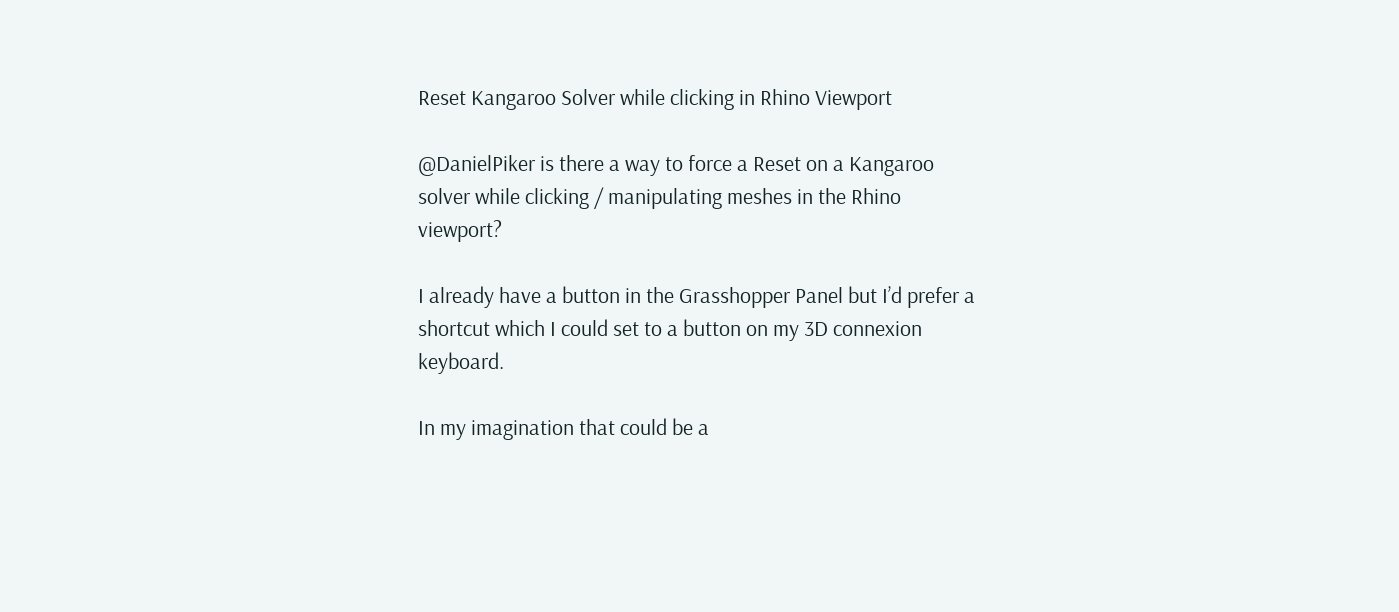Reset Kangaroo Solver while clicking in Rhino Viewport

@DanielPiker is there a way to force a Reset on a Kangaroo solver while clicking / manipulating meshes in the Rhino viewport?

I already have a button in the Grasshopper Panel but I’d prefer a shortcut which I could set to a button on my 3D connexion keyboard.

In my imagination that could be a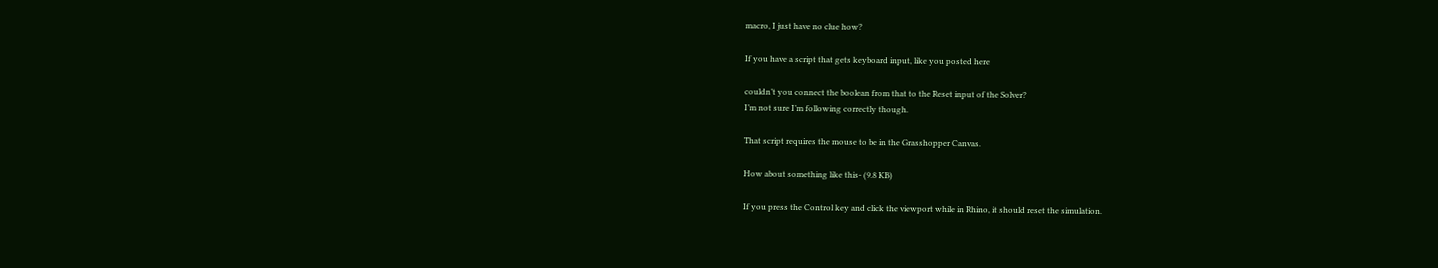macro, I just have no clue how?

If you have a script that gets keyboard input, like you posted here

couldn’t you connect the boolean from that to the Reset input of the Solver?
I’m not sure I’m following correctly though.

That script requires the mouse to be in the Grasshopper Canvas.

How about something like this- (9.8 KB)

If you press the Control key and click the viewport while in Rhino, it should reset the simulation.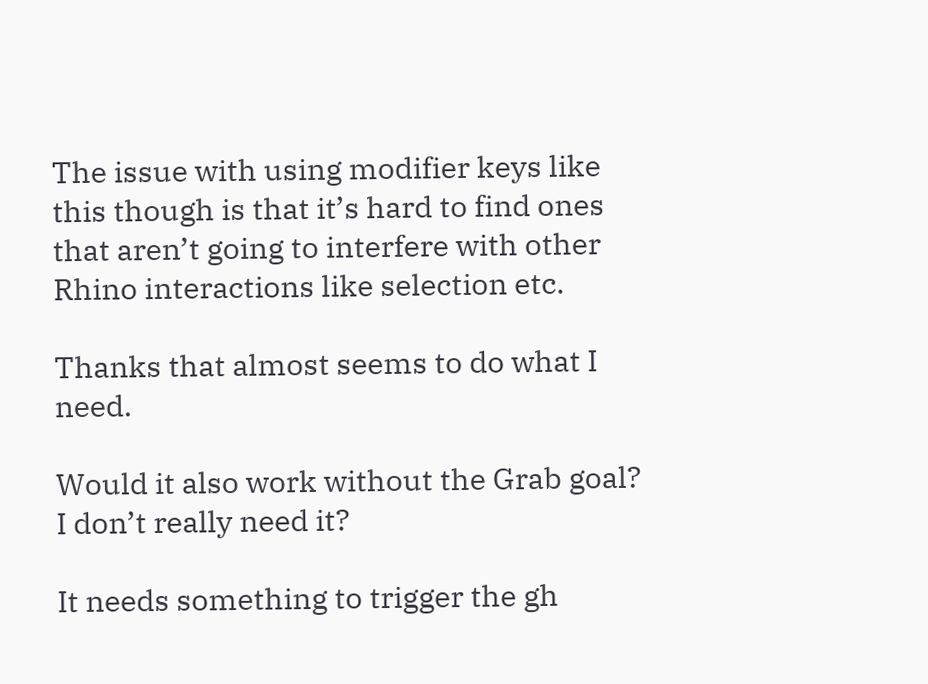The issue with using modifier keys like this though is that it’s hard to find ones that aren’t going to interfere with other Rhino interactions like selection etc.

Thanks that almost seems to do what I need.

Would it also work without the Grab goal? I don’t really need it?

It needs something to trigger the gh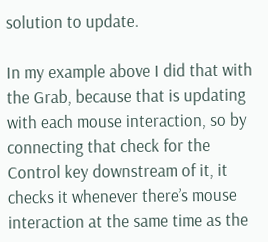solution to update.

In my example above I did that with the Grab, because that is updating with each mouse interaction, so by connecting that check for the Control key downstream of it, it checks it whenever there’s mouse interaction at the same time as the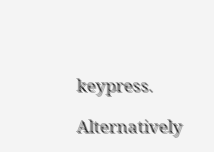keypress.

Alternatively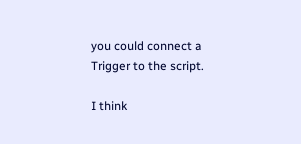you could connect a Trigger to the script.

I think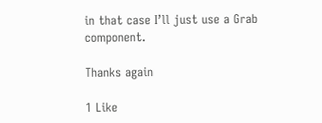in that case I’ll just use a Grab component.

Thanks again

1 Like